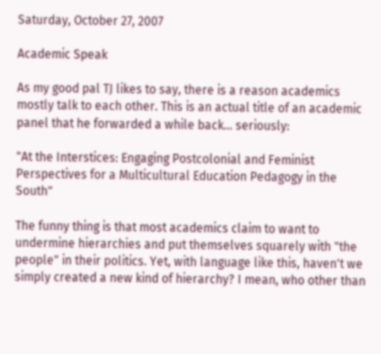Saturday, October 27, 2007

Academic Speak

As my good pal TJ likes to say, there is a reason academics mostly talk to each other. This is an actual title of an academic panel that he forwarded a while back... seriously:

"At the Interstices: Engaging Postcolonial and Feminist Perspectives for a Multicultural Education Pedagogy in the South"

The funny thing is that most academics claim to want to undermine hierarchies and put themselves squarely with "the people" in their politics. Yet, with language like this, haven't we simply created a new kind of hierarchy? I mean, who other than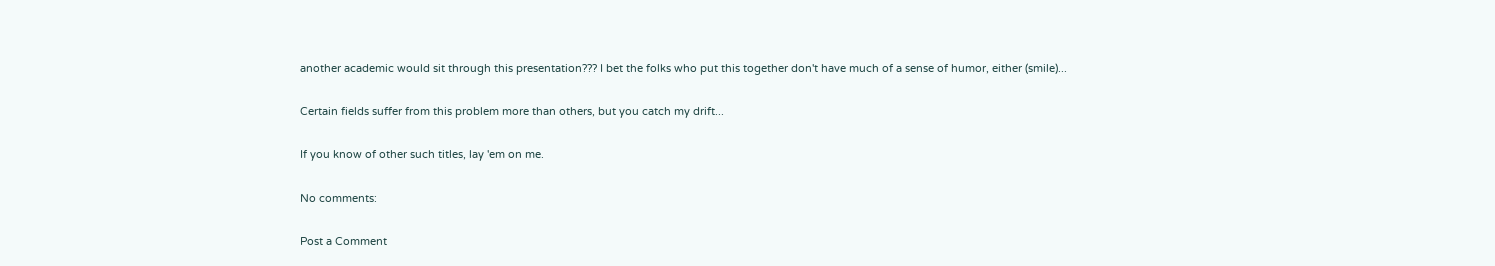another academic would sit through this presentation??? I bet the folks who put this together don't have much of a sense of humor, either (smile)...

Certain fields suffer from this problem more than others, but you catch my drift...

If you know of other such titles, lay 'em on me.

No comments:

Post a Comment